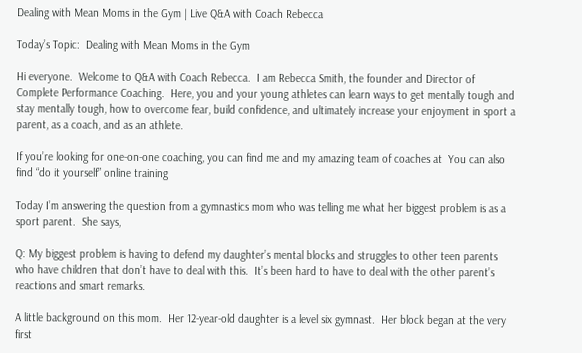Dealing with Mean Moms in the Gym | Live Q&A with Coach Rebecca

Today’s Topic:  Dealing with Mean Moms in the Gym

Hi everyone.  Welcome to Q&A with Coach Rebecca.  I am Rebecca Smith, the founder and Director of Complete Performance Coaching.  Here, you and your young athletes can learn ways to get mentally tough and stay mentally tough, how to overcome fear, build confidence, and ultimately increase your enjoyment in sport a parent, as a coach, and as an athlete.

If you’re looking for one-on-one coaching, you can find me and my amazing team of coaches at  You can also find “do it yourself” online training

Today I’m answering the question from a gymnastics mom who was telling me what her biggest problem is as a sport parent.  She says,

Q: My biggest problem is having to defend my daughter’s mental blocks and struggles to other teen parents who have children that don’t have to deal with this.  It’s been hard to have to deal with the other parent’s reactions and smart remarks.

A little background on this mom.  Her 12-year-old daughter is a level six gymnast.  Her block began at the very first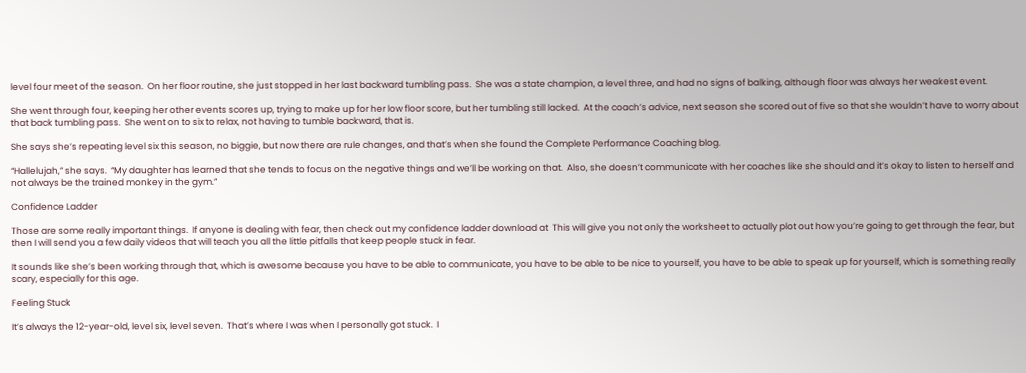level four meet of the season.  On her floor routine, she just stopped in her last backward tumbling pass.  She was a state champion, a level three, and had no signs of balking, although floor was always her weakest event.

She went through four, keeping her other events scores up, trying to make up for her low floor score, but her tumbling still lacked.  At the coach’s advice, next season she scored out of five so that she wouldn’t have to worry about that back tumbling pass.  She went on to six to relax, not having to tumble backward, that is.

She says she’s repeating level six this season, no biggie, but now there are rule changes, and that’s when she found the Complete Performance Coaching blog.

“Hallelujah,” she says.  “My daughter has learned that she tends to focus on the negative things and we’ll be working on that.  Also, she doesn’t communicate with her coaches like she should and it’s okay to listen to herself and not always be the trained monkey in the gym.”

Confidence Ladder

Those are some really important things.  If anyone is dealing with fear, then check out my confidence ladder download at  This will give you not only the worksheet to actually plot out how you’re going to get through the fear, but then I will send you a few daily videos that will teach you all the little pitfalls that keep people stuck in fear.

It sounds like she’s been working through that, which is awesome because you have to be able to communicate, you have to be able to be nice to yourself, you have to be able to speak up for yourself, which is something really scary, especially for this age.

Feeling Stuck

It’s always the 12-year-old, level six, level seven.  That’s where I was when I personally got stuck.  I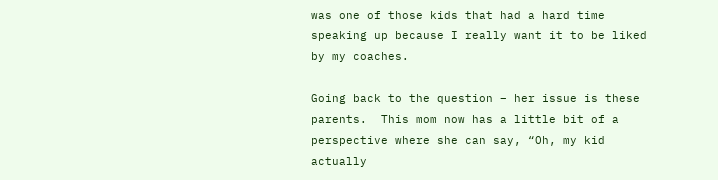was one of those kids that had a hard time speaking up because I really want it to be liked by my coaches.

Going back to the question – her issue is these parents.  This mom now has a little bit of a perspective where she can say, “Oh, my kid actually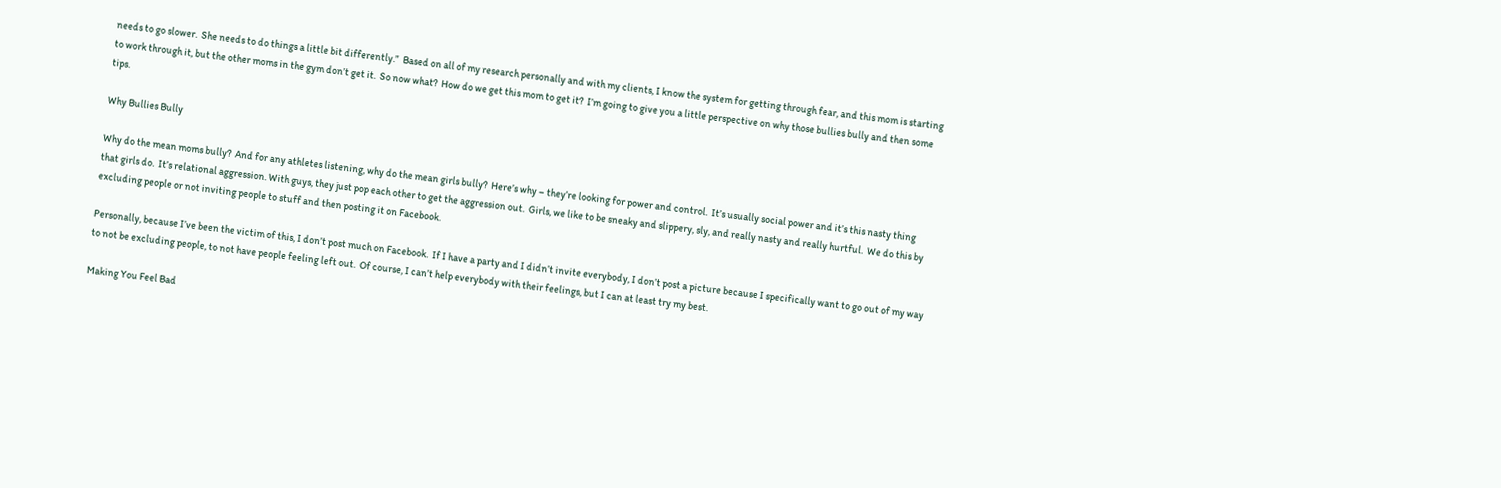needs to go slower.  She needs to do things a little bit differently.”  Based on all of my research personally and with my clients, I know the system for getting through fear, and this mom is starting to work through it, but the other moms in the gym don’t get it.  So now what?  How do we get this mom to get it?  I’m going to give you a little perspective on why those bullies bully and then some tips.

Why Bullies Bully

Why do the mean moms bully?  And for any athletes listening, why do the mean girls bully?  Here’s why – they’re looking for power and control.  It’s usually social power and it’s this nasty thing that girls do.  It’s relational aggression. With guys, they just pop each other to get the aggression out.  Girls, we like to be sneaky and slippery, sly, and really nasty and really hurtful.  We do this by excluding people or not inviting people to stuff and then posting it on Facebook.

Personally, because I’ve been the victim of this, I don’t post much on Facebook.  If I have a party and I didn’t invite everybody, I don’t post a picture because I specifically want to go out of my way to not be excluding people, to not have people feeling left out.  Of course, I can’t help everybody with their feelings, but I can at least try my best.

Making You Feel Bad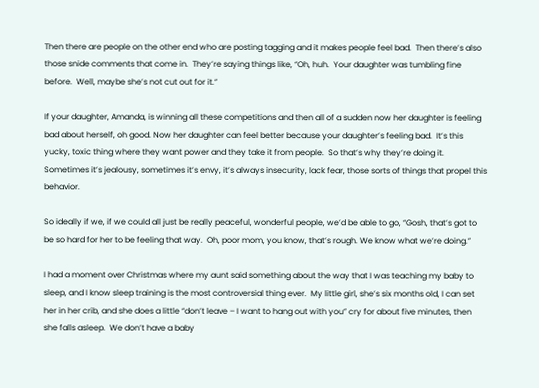Then there are people on the other end who are posting tagging and it makes people feel bad.  Then there’s also those snide comments that come in.  They’re saying things like, “Oh, huh.  Your daughter was tumbling fine before.  Well, maybe she’s not cut out for it.”

If your daughter, Amanda, is winning all these competitions and then all of a sudden now her daughter is feeling bad about herself, oh good. Now her daughter can feel better because your daughter’s feeling bad.  It’s this yucky, toxic thing where they want power and they take it from people.  So that’s why they’re doing it.  Sometimes it’s jealousy, sometimes it’s envy, it’s always insecurity, lack fear, those sorts of things that propel this behavior.

So ideally if we, if we could all just be really peaceful, wonderful people, we’d be able to go, “Gosh, that’s got to be so hard for her to be feeling that way.  Oh, poor mom, you know, that’s rough. We know what we’re doing.”

I had a moment over Christmas where my aunt said something about the way that I was teaching my baby to sleep, and I know sleep training is the most controversial thing ever.  My little girl, she’s six months old, I can set her in her crib, and she does a little “don’t leave – I want to hang out with you” cry for about five minutes, then she falls asleep.  We don’t have a baby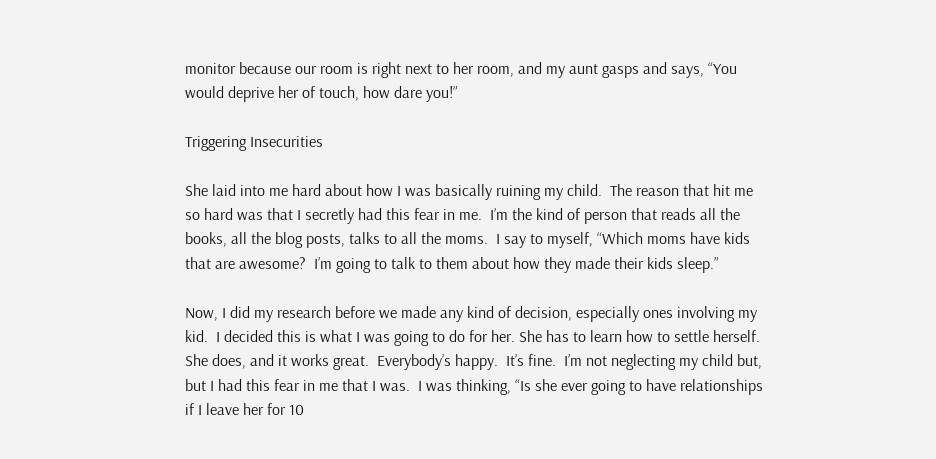monitor because our room is right next to her room, and my aunt gasps and says, “You would deprive her of touch, how dare you!”

Triggering Insecurities

She laid into me hard about how I was basically ruining my child.  The reason that hit me so hard was that I secretly had this fear in me.  I’m the kind of person that reads all the books, all the blog posts, talks to all the moms.  I say to myself, “Which moms have kids that are awesome?  I’m going to talk to them about how they made their kids sleep.”

Now, I did my research before we made any kind of decision, especially ones involving my kid.  I decided this is what I was going to do for her. She has to learn how to settle herself.  She does, and it works great.  Everybody’s happy.  It’s fine.  I’m not neglecting my child but, but I had this fear in me that I was.  I was thinking, “Is she ever going to have relationships if I leave her for 10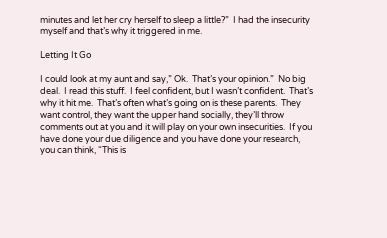minutes and let her cry herself to sleep a little?”  I had the insecurity myself and that’s why it triggered in me.

Letting It Go

I could look at my aunt and say,” Ok.  That’s your opinion.”  No big deal.  I read this stuff.  I feel confident, but I wasn’t confident.  That’s why it hit me.  That’s often what’s going on is these parents.  They want control, they want the upper hand socially, they’ll throw comments out at you and it will play on your own insecurities.  If you have done your due diligence and you have done your research, you can think, “This is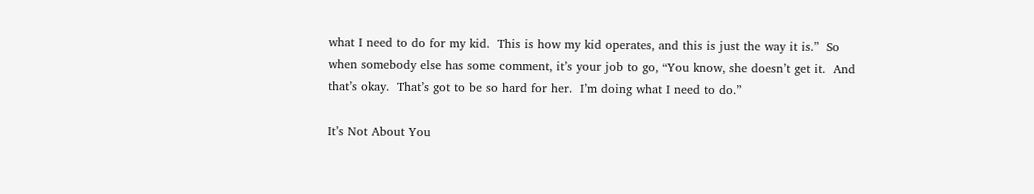what I need to do for my kid.  This is how my kid operates, and this is just the way it is.”  So when somebody else has some comment, it’s your job to go, “You know, she doesn’t get it.  And that’s okay.  That’s got to be so hard for her.  I’m doing what I need to do.”

It’s Not About You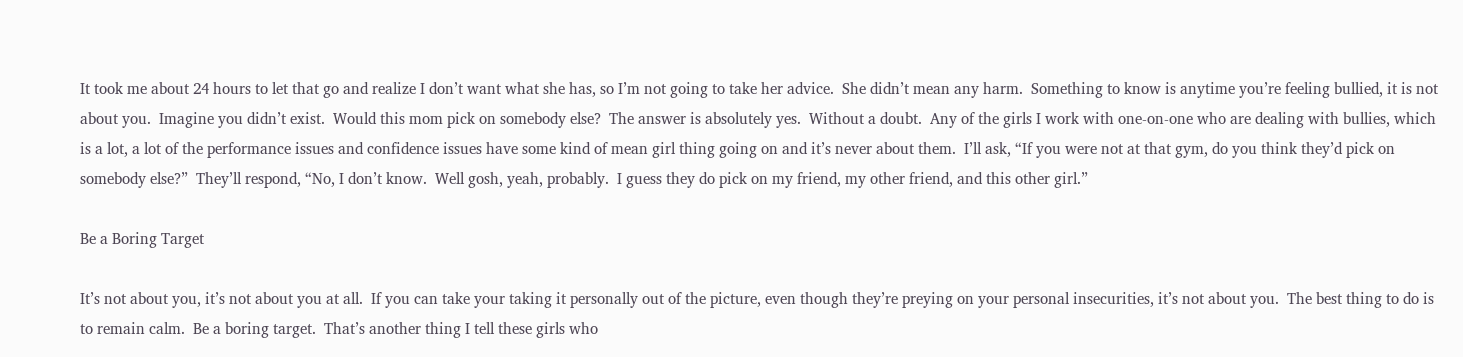It took me about 24 hours to let that go and realize I don’t want what she has, so I’m not going to take her advice.  She didn’t mean any harm.  Something to know is anytime you’re feeling bullied, it is not about you.  Imagine you didn’t exist.  Would this mom pick on somebody else?  The answer is absolutely yes.  Without a doubt.  Any of the girls I work with one-on-one who are dealing with bullies, which is a lot, a lot of the performance issues and confidence issues have some kind of mean girl thing going on and it’s never about them.  I’ll ask, “If you were not at that gym, do you think they’d pick on somebody else?”  They’ll respond, “No, I don’t know.  Well gosh, yeah, probably.  I guess they do pick on my friend, my other friend, and this other girl.”

Be a Boring Target

It’s not about you, it’s not about you at all.  If you can take your taking it personally out of the picture, even though they’re preying on your personal insecurities, it’s not about you.  The best thing to do is to remain calm.  Be a boring target.  That’s another thing I tell these girls who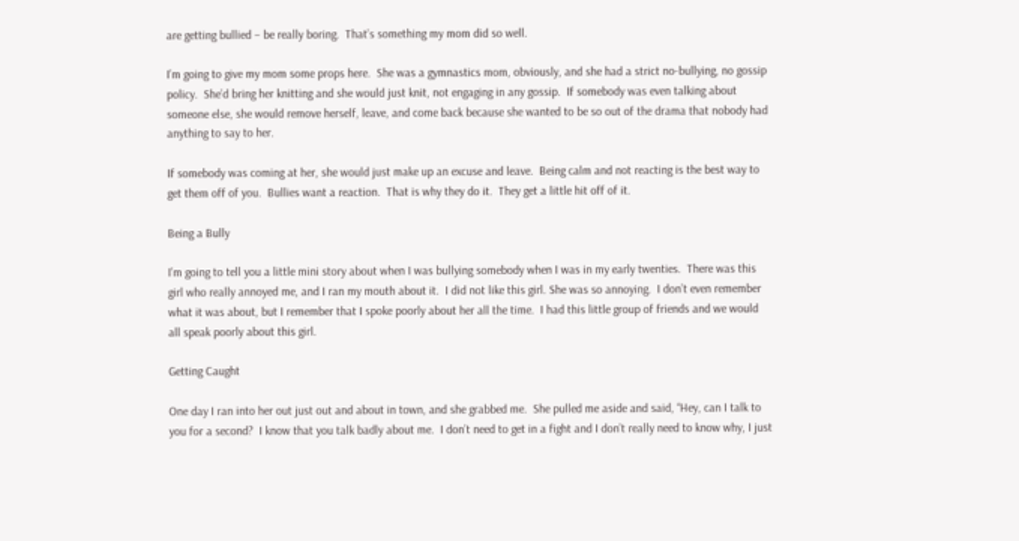are getting bullied – be really boring.  That’s something my mom did so well.

I’m going to give my mom some props here.  She was a gymnastics mom, obviously, and she had a strict no-bullying, no gossip policy.  She’d bring her knitting and she would just knit, not engaging in any gossip.  If somebody was even talking about someone else, she would remove herself, leave, and come back because she wanted to be so out of the drama that nobody had anything to say to her.

If somebody was coming at her, she would just make up an excuse and leave.  Being calm and not reacting is the best way to get them off of you.  Bullies want a reaction.  That is why they do it.  They get a little hit off of it.

Being a Bully

I’m going to tell you a little mini story about when I was bullying somebody when I was in my early twenties.  There was this girl who really annoyed me, and I ran my mouth about it.  I did not like this girl. She was so annoying.  I don’t even remember what it was about, but I remember that I spoke poorly about her all the time.  I had this little group of friends and we would all speak poorly about this girl.

Getting Caught

One day I ran into her out just out and about in town, and she grabbed me.  She pulled me aside and said, “Hey, can I talk to you for a second?  I know that you talk badly about me.  I don’t need to get in a fight and I don’t really need to know why, I just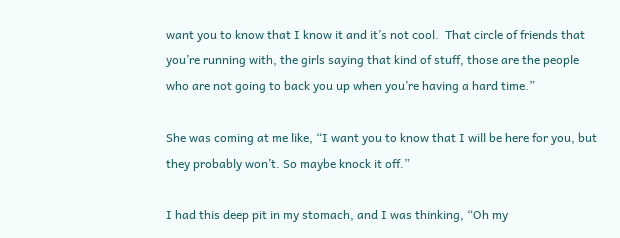want you to know that I know it and it’s not cool.  That circle of friends that you’re running with, the girls saying that kind of stuff, those are the people who are not going to back you up when you’re having a hard time.”

She was coming at me like, “I want you to know that I will be here for you, but they probably won’t. So maybe knock it off.”

I had this deep pit in my stomach, and I was thinking, “Oh my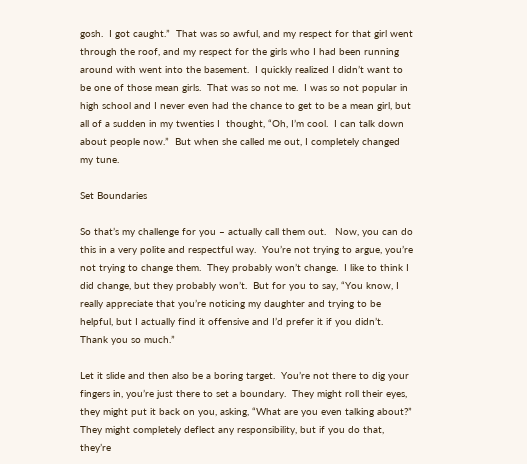gosh.  I got caught.”  That was so awful, and my respect for that girl went through the roof, and my respect for the girls who I had been running around with went into the basement.  I quickly realized I didn’t want to be one of those mean girls.  That was so not me.  I was so not popular in high school and I never even had the chance to get to be a mean girl, but all of a sudden in my twenties I  thought, “Oh, I’m cool.  I can talk down about people now.”  But when she called me out, I completely changed my tune.

Set Boundaries

So that’s my challenge for you – actually call them out.   Now, you can do this in a very polite and respectful way.  You’re not trying to argue, you’re not trying to change them.  They probably won’t change.  I like to think I did change, but they probably won’t.  But for you to say, “You know, I really appreciate that you’re noticing my daughter and trying to be helpful, but I actually find it offensive and I’d prefer it if you didn’t.  Thank you so much.”

Let it slide and then also be a boring target.  You’re not there to dig your fingers in, you’re just there to set a boundary.  They might roll their eyes, they might put it back on you, asking, “What are you even talking about?”  They might completely deflect any responsibility, but if you do that, they’re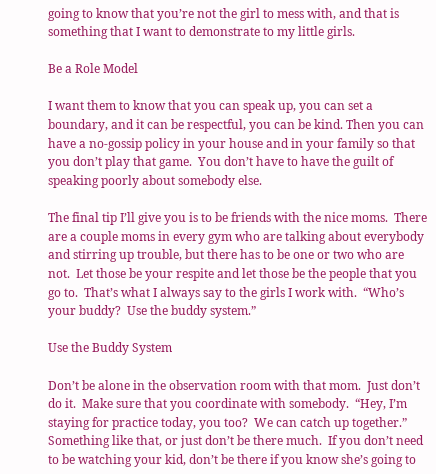going to know that you’re not the girl to mess with, and that is something that I want to demonstrate to my little girls.

Be a Role Model

I want them to know that you can speak up, you can set a boundary, and it can be respectful, you can be kind. Then you can have a no-gossip policy in your house and in your family so that you don’t play that game.  You don’t have to have the guilt of speaking poorly about somebody else.

The final tip I’ll give you is to be friends with the nice moms.  There are a couple moms in every gym who are talking about everybody and stirring up trouble, but there has to be one or two who are not.  Let those be your respite and let those be the people that you go to.  That’s what I always say to the girls I work with.  “Who’s your buddy?  Use the buddy system.”

Use the Buddy System

Don’t be alone in the observation room with that mom.  Just don’t do it.  Make sure that you coordinate with somebody.  “Hey, I’m staying for practice today, you too?  We can catch up together.”  Something like that, or just don’t be there much.  If you don’t need to be watching your kid, don’t be there if you know she’s going to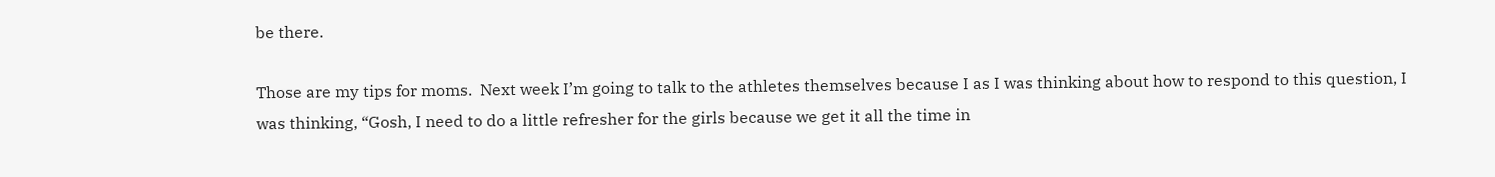be there.

Those are my tips for moms.  Next week I’m going to talk to the athletes themselves because I as I was thinking about how to respond to this question, I was thinking, “Gosh, I need to do a little refresher for the girls because we get it all the time in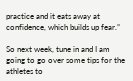practice and it eats away at confidence, which builds up fear.”

So next week, tune in and I am going to go over some tips for the athletes to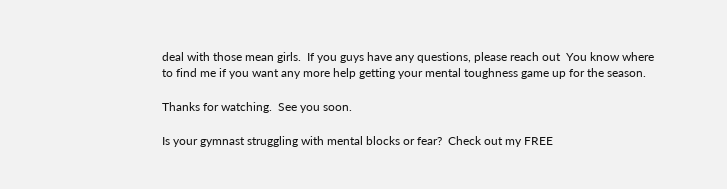deal with those mean girls.  If you guys have any questions, please reach out  You know where to find me if you want any more help getting your mental toughness game up for the season.

Thanks for watching.  See you soon.

Is your gymnast struggling with mental blocks or fear?  Check out my FREE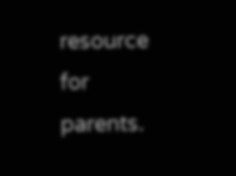resource for parents.